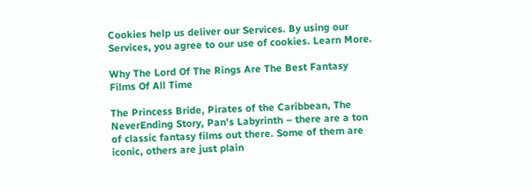Cookies help us deliver our Services. By using our Services, you agree to our use of cookies. Learn More.

Why The Lord Of The Rings Are The Best Fantasy Films Of All Time

The Princess Bride, Pirates of the Caribbean, The NeverEnding Story, Pan's Labyrinth – there are a ton of classic fantasy films out there. Some of them are iconic, others are just plain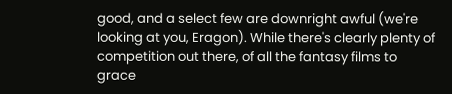good, and a select few are downright awful (we're looking at you, Eragon). While there's clearly plenty of competition out there, of all the fantasy films to grace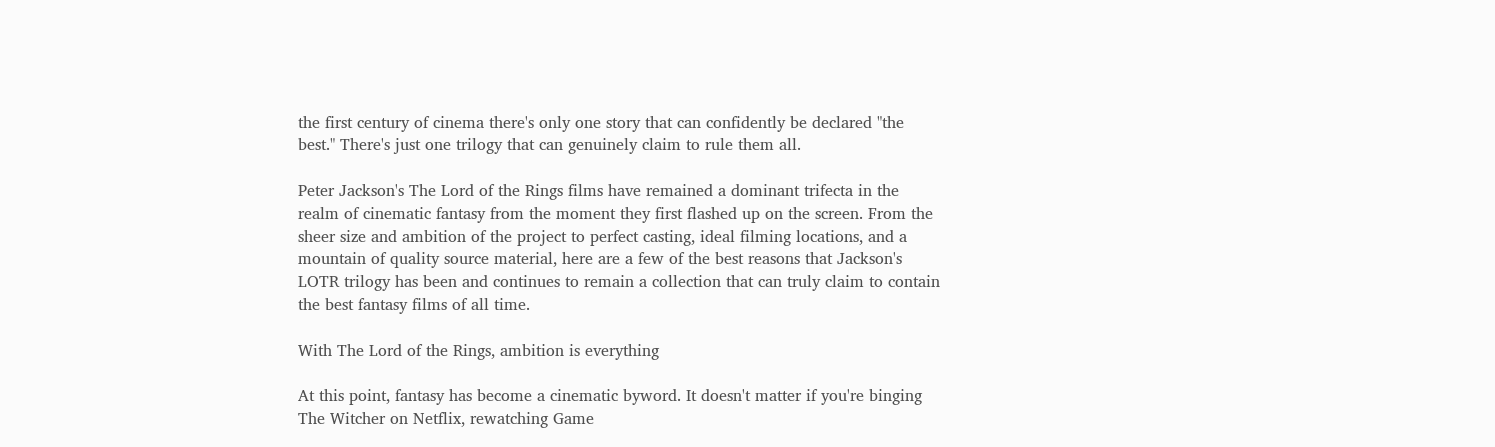the first century of cinema there's only one story that can confidently be declared "the best." There's just one trilogy that can genuinely claim to rule them all.

Peter Jackson's The Lord of the Rings films have remained a dominant trifecta in the realm of cinematic fantasy from the moment they first flashed up on the screen. From the sheer size and ambition of the project to perfect casting, ideal filming locations, and a mountain of quality source material, here are a few of the best reasons that Jackson's LOTR trilogy has been and continues to remain a collection that can truly claim to contain the best fantasy films of all time.

With The Lord of the Rings, ambition is everything

At this point, fantasy has become a cinematic byword. It doesn't matter if you're binging The Witcher on Netflix, rewatching Game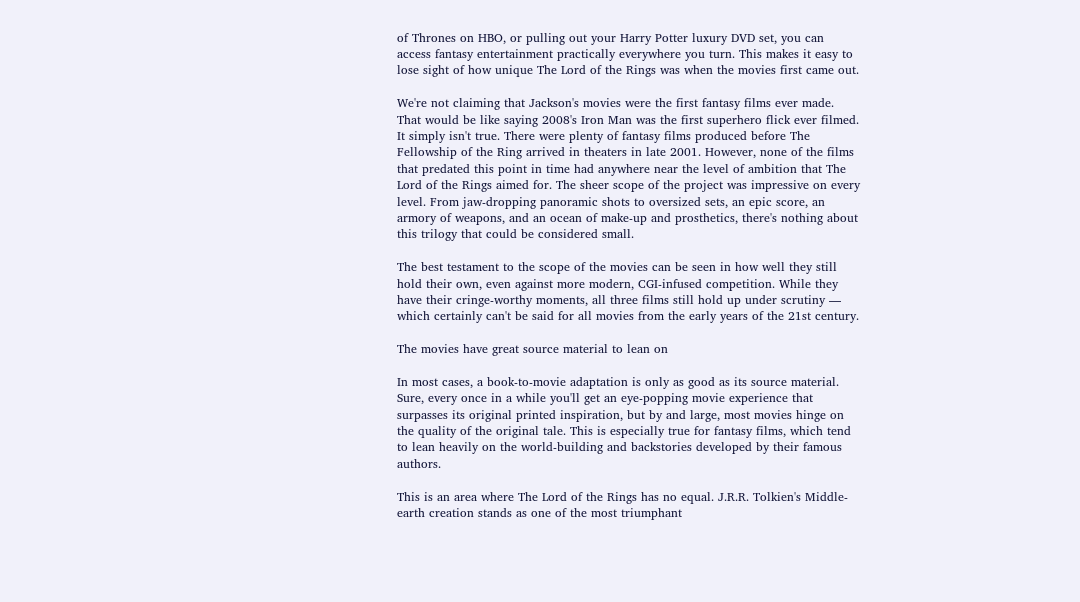of Thrones on HBO, or pulling out your Harry Potter luxury DVD set, you can access fantasy entertainment practically everywhere you turn. This makes it easy to lose sight of how unique The Lord of the Rings was when the movies first came out.

We're not claiming that Jackson's movies were the first fantasy films ever made. That would be like saying 2008's Iron Man was the first superhero flick ever filmed. It simply isn't true. There were plenty of fantasy films produced before The Fellowship of the Ring arrived in theaters in late 2001. However, none of the films that predated this point in time had anywhere near the level of ambition that The Lord of the Rings aimed for. The sheer scope of the project was impressive on every level. From jaw-dropping panoramic shots to oversized sets, an epic score, an armory of weapons, and an ocean of make-up and prosthetics, there's nothing about this trilogy that could be considered small.

The best testament to the scope of the movies can be seen in how well they still hold their own, even against more modern, CGI-infused competition. While they have their cringe-worthy moments, all three films still hold up under scrutiny — which certainly can't be said for all movies from the early years of the 21st century.

The movies have great source material to lean on

In most cases, a book-to-movie adaptation is only as good as its source material. Sure, every once in a while you'll get an eye-popping movie experience that surpasses its original printed inspiration, but by and large, most movies hinge on the quality of the original tale. This is especially true for fantasy films, which tend to lean heavily on the world-building and backstories developed by their famous authors.

This is an area where The Lord of the Rings has no equal. J.R.R. Tolkien's Middle-earth creation stands as one of the most triumphant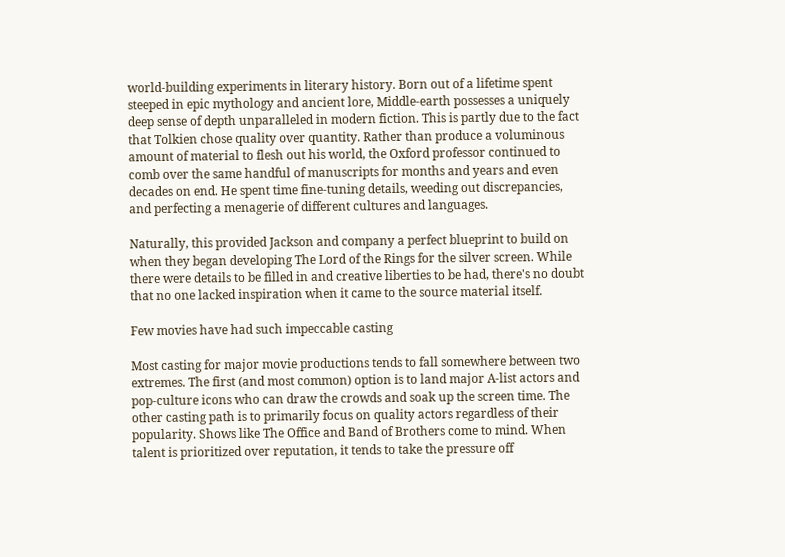world-building experiments in literary history. Born out of a lifetime spent steeped in epic mythology and ancient lore, Middle-earth possesses a uniquely deep sense of depth unparalleled in modern fiction. This is partly due to the fact that Tolkien chose quality over quantity. Rather than produce a voluminous amount of material to flesh out his world, the Oxford professor continued to comb over the same handful of manuscripts for months and years and even decades on end. He spent time fine-tuning details, weeding out discrepancies, and perfecting a menagerie of different cultures and languages.

Naturally, this provided Jackson and company a perfect blueprint to build on when they began developing The Lord of the Rings for the silver screen. While there were details to be filled in and creative liberties to be had, there's no doubt that no one lacked inspiration when it came to the source material itself.

Few movies have had such impeccable casting

Most casting for major movie productions tends to fall somewhere between two extremes. The first (and most common) option is to land major A-list actors and pop-culture icons who can draw the crowds and soak up the screen time. The other casting path is to primarily focus on quality actors regardless of their popularity. Shows like The Office and Band of Brothers come to mind. When talent is prioritized over reputation, it tends to take the pressure off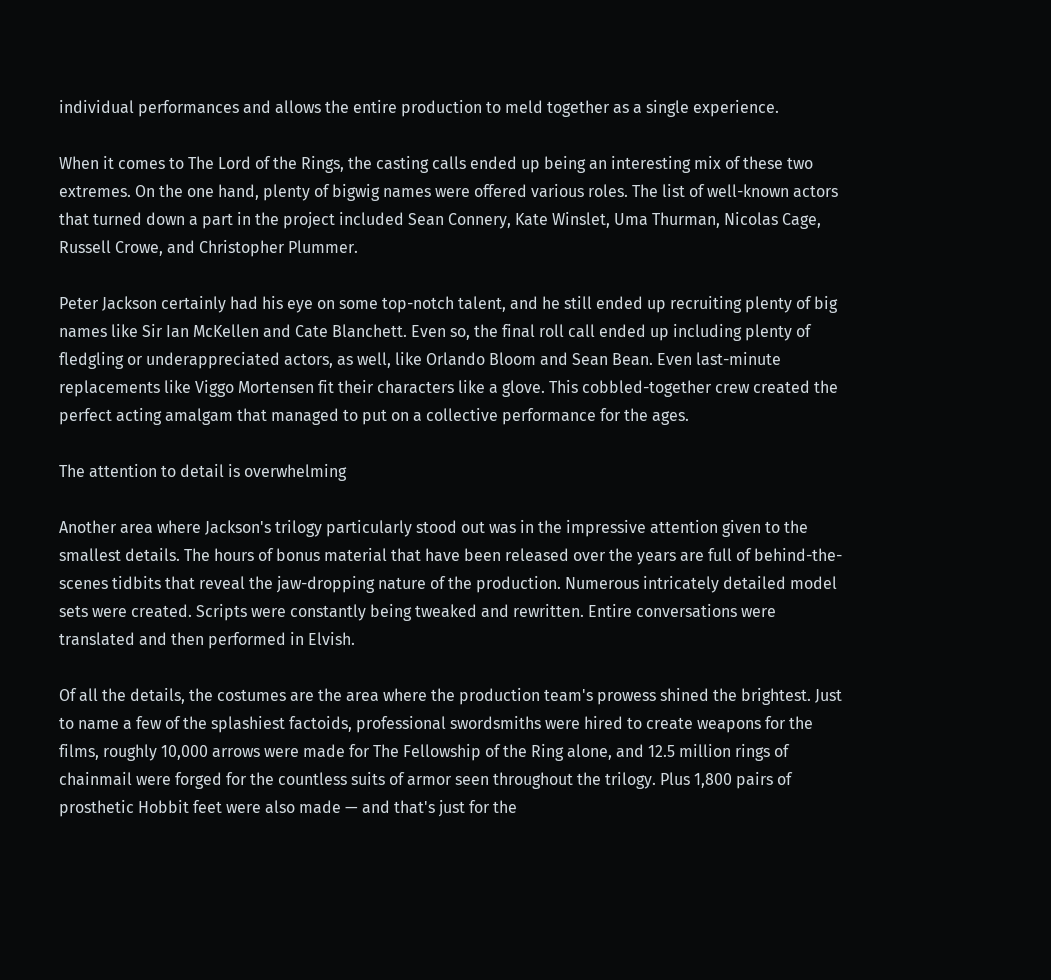individual performances and allows the entire production to meld together as a single experience.

When it comes to The Lord of the Rings, the casting calls ended up being an interesting mix of these two extremes. On the one hand, plenty of bigwig names were offered various roles. The list of well-known actors that turned down a part in the project included Sean Connery, Kate Winslet, Uma Thurman, Nicolas Cage, Russell Crowe, and Christopher Plummer.

Peter Jackson certainly had his eye on some top-notch talent, and he still ended up recruiting plenty of big names like Sir Ian McKellen and Cate Blanchett. Even so, the final roll call ended up including plenty of fledgling or underappreciated actors, as well, like Orlando Bloom and Sean Bean. Even last-minute replacements like Viggo Mortensen fit their characters like a glove. This cobbled-together crew created the perfect acting amalgam that managed to put on a collective performance for the ages.

The attention to detail is overwhelming

Another area where Jackson's trilogy particularly stood out was in the impressive attention given to the smallest details. The hours of bonus material that have been released over the years are full of behind-the-scenes tidbits that reveal the jaw-dropping nature of the production. Numerous intricately detailed model sets were created. Scripts were constantly being tweaked and rewritten. Entire conversations were translated and then performed in Elvish.

Of all the details, the costumes are the area where the production team's prowess shined the brightest. Just to name a few of the splashiest factoids, professional swordsmiths were hired to create weapons for the films, roughly 10,000 arrows were made for The Fellowship of the Ring alone, and 12.5 million rings of chainmail were forged for the countless suits of armor seen throughout the trilogy. Plus 1,800 pairs of prosthetic Hobbit feet were also made — and that's just for the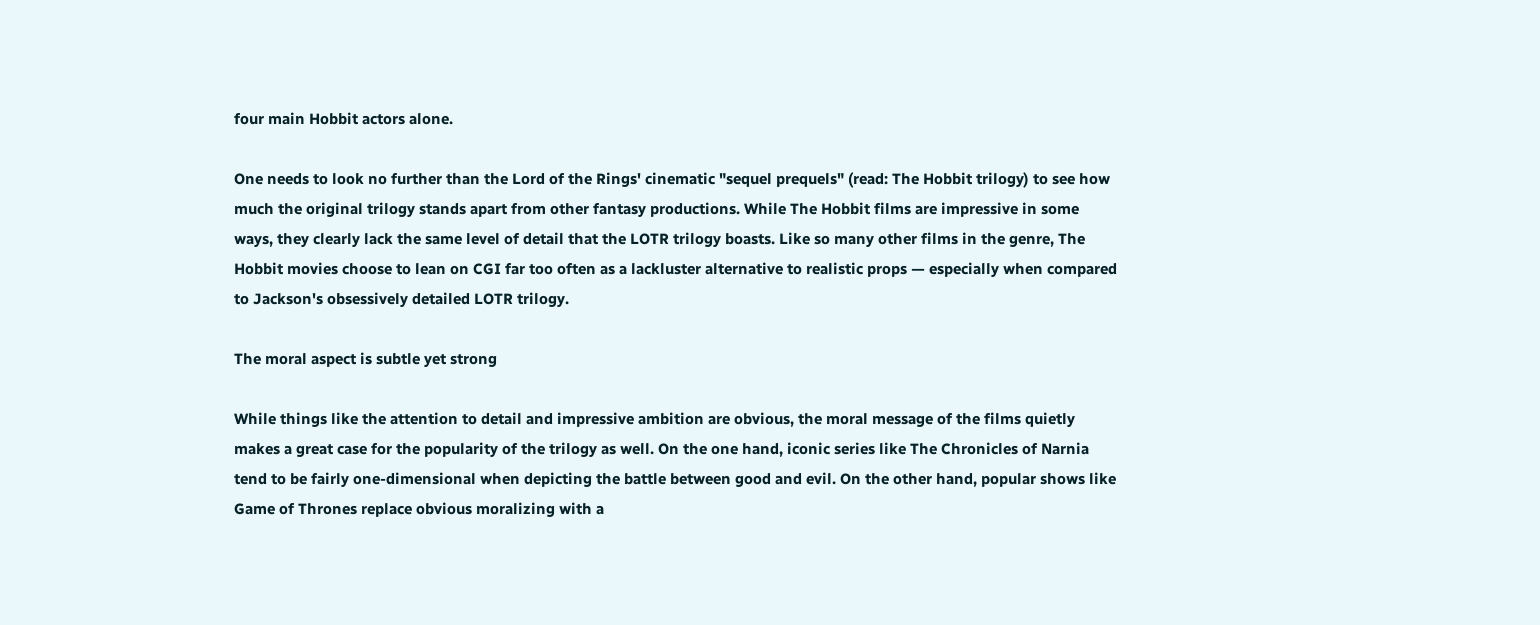four main Hobbit actors alone.

One needs to look no further than the Lord of the Rings' cinematic "sequel prequels" (read: The Hobbit trilogy) to see how much the original trilogy stands apart from other fantasy productions. While The Hobbit films are impressive in some ways, they clearly lack the same level of detail that the LOTR trilogy boasts. Like so many other films in the genre, The Hobbit movies choose to lean on CGI far too often as a lackluster alternative to realistic props — especially when compared to Jackson's obsessively detailed LOTR trilogy.

The moral aspect is subtle yet strong

While things like the attention to detail and impressive ambition are obvious, the moral message of the films quietly makes a great case for the popularity of the trilogy as well. On the one hand, iconic series like The Chronicles of Narnia tend to be fairly one-dimensional when depicting the battle between good and evil. On the other hand, popular shows like Game of Thrones replace obvious moralizing with a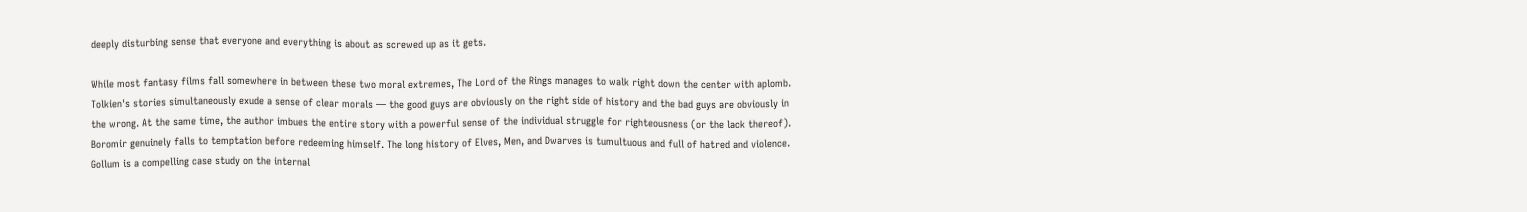deeply disturbing sense that everyone and everything is about as screwed up as it gets.

While most fantasy films fall somewhere in between these two moral extremes, The Lord of the Rings manages to walk right down the center with aplomb. Tolkien's stories simultaneously exude a sense of clear morals — the good guys are obviously on the right side of history and the bad guys are obviously in the wrong. At the same time, the author imbues the entire story with a powerful sense of the individual struggle for righteousness (or the lack thereof). Boromir genuinely falls to temptation before redeeming himself. The long history of Elves, Men, and Dwarves is tumultuous and full of hatred and violence. Gollum is a compelling case study on the internal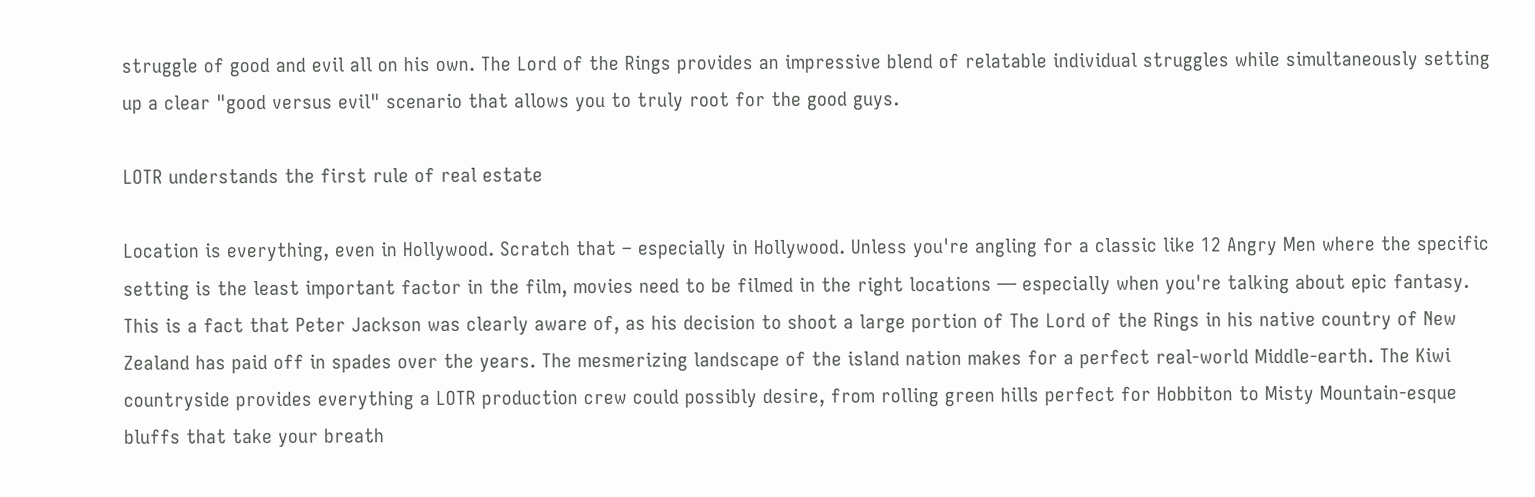struggle of good and evil all on his own. The Lord of the Rings provides an impressive blend of relatable individual struggles while simultaneously setting up a clear "good versus evil" scenario that allows you to truly root for the good guys.

LOTR understands the first rule of real estate

Location is everything, even in Hollywood. Scratch that – especially in Hollywood. Unless you're angling for a classic like 12 Angry Men where the specific setting is the least important factor in the film, movies need to be filmed in the right locations — especially when you're talking about epic fantasy. This is a fact that Peter Jackson was clearly aware of, as his decision to shoot a large portion of The Lord of the Rings in his native country of New Zealand has paid off in spades over the years. The mesmerizing landscape of the island nation makes for a perfect real-world Middle-earth. The Kiwi countryside provides everything a LOTR production crew could possibly desire, from rolling green hills perfect for Hobbiton to Misty Mountain-esque bluffs that take your breath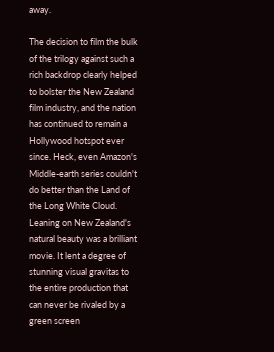away.

The decision to film the bulk of the trilogy against such a rich backdrop clearly helped to bolster the New Zealand film industry, and the nation has continued to remain a Hollywood hotspot ever since. Heck, even Amazon's Middle-earth series couldn't do better than the Land of the Long White Cloud. Leaning on New Zealand's natural beauty was a brilliant movie. It lent a degree of stunning visual gravitas to the entire production that can never be rivaled by a green screen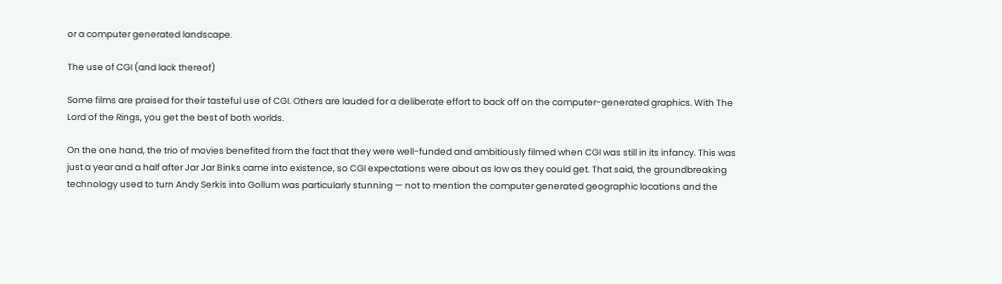or a computer generated landscape.

The use of CGI (and lack thereof)

Some films are praised for their tasteful use of CGI. Others are lauded for a deliberate effort to back off on the computer-generated graphics. With The Lord of the Rings, you get the best of both worlds.

On the one hand, the trio of movies benefited from the fact that they were well-funded and ambitiously filmed when CGI was still in its infancy. This was just a year and a half after Jar Jar Binks came into existence, so CGI expectations were about as low as they could get. That said, the groundbreaking technology used to turn Andy Serkis into Gollum was particularly stunning — not to mention the computer generated geographic locations and the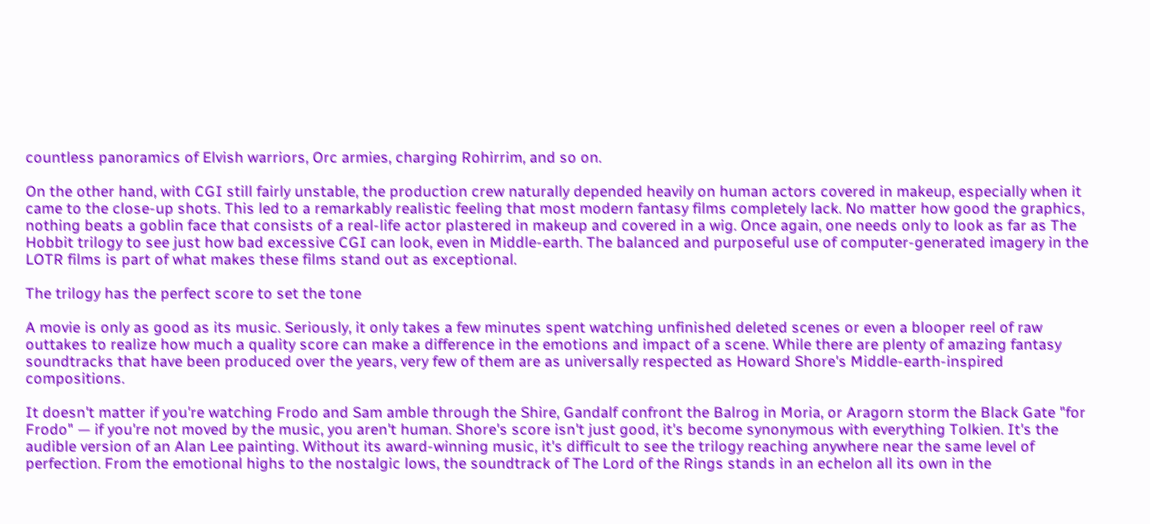countless panoramics of Elvish warriors, Orc armies, charging Rohirrim, and so on.

On the other hand, with CGI still fairly unstable, the production crew naturally depended heavily on human actors covered in makeup, especially when it came to the close-up shots. This led to a remarkably realistic feeling that most modern fantasy films completely lack. No matter how good the graphics, nothing beats a goblin face that consists of a real-life actor plastered in makeup and covered in a wig. Once again, one needs only to look as far as The Hobbit trilogy to see just how bad excessive CGI can look, even in Middle-earth. The balanced and purposeful use of computer-generated imagery in the LOTR films is part of what makes these films stand out as exceptional.

The trilogy has the perfect score to set the tone

A movie is only as good as its music. Seriously, it only takes a few minutes spent watching unfinished deleted scenes or even a blooper reel of raw outtakes to realize how much a quality score can make a difference in the emotions and impact of a scene. While there are plenty of amazing fantasy soundtracks that have been produced over the years, very few of them are as universally respected as Howard Shore's Middle-earth-inspired compositions.

It doesn't matter if you're watching Frodo and Sam amble through the Shire, Gandalf confront the Balrog in Moria, or Aragorn storm the Black Gate "for Frodo" — if you're not moved by the music, you aren't human. Shore's score isn't just good, it's become synonymous with everything Tolkien. It's the audible version of an Alan Lee painting. Without its award-winning music, it's difficult to see the trilogy reaching anywhere near the same level of perfection. From the emotional highs to the nostalgic lows, the soundtrack of The Lord of the Rings stands in an echelon all its own in the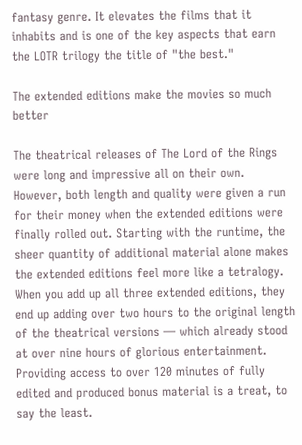fantasy genre. It elevates the films that it inhabits and is one of the key aspects that earn the LOTR trilogy the title of "the best."

The extended editions make the movies so much better

The theatrical releases of The Lord of the Rings were long and impressive all on their own. However, both length and quality were given a run for their money when the extended editions were finally rolled out. Starting with the runtime, the sheer quantity of additional material alone makes the extended editions feel more like a tetralogy. When you add up all three extended editions, they end up adding over two hours to the original length of the theatrical versions — which already stood at over nine hours of glorious entertainment. Providing access to over 120 minutes of fully edited and produced bonus material is a treat, to say the least.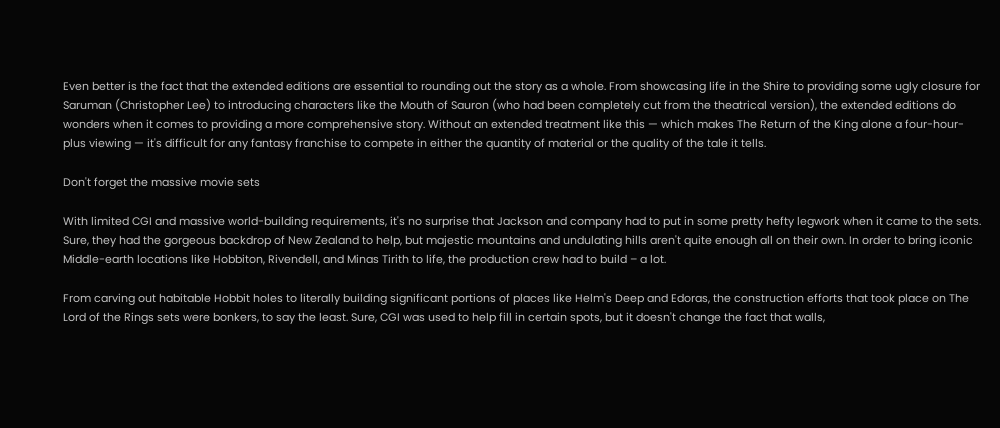Even better is the fact that the extended editions are essential to rounding out the story as a whole. From showcasing life in the Shire to providing some ugly closure for Saruman (Christopher Lee) to introducing characters like the Mouth of Sauron (who had been completely cut from the theatrical version), the extended editions do wonders when it comes to providing a more comprehensive story. Without an extended treatment like this — which makes The Return of the King alone a four-hour-plus viewing — it's difficult for any fantasy franchise to compete in either the quantity of material or the quality of the tale it tells.

Don't forget the massive movie sets

With limited CGI and massive world-building requirements, it's no surprise that Jackson and company had to put in some pretty hefty legwork when it came to the sets. Sure, they had the gorgeous backdrop of New Zealand to help, but majestic mountains and undulating hills aren't quite enough all on their own. In order to bring iconic Middle-earth locations like Hobbiton, Rivendell, and Minas Tirith to life, the production crew had to build – a lot.

From carving out habitable Hobbit holes to literally building significant portions of places like Helm's Deep and Edoras, the construction efforts that took place on The Lord of the Rings sets were bonkers, to say the least. Sure, CGI was used to help fill in certain spots, but it doesn't change the fact that walls,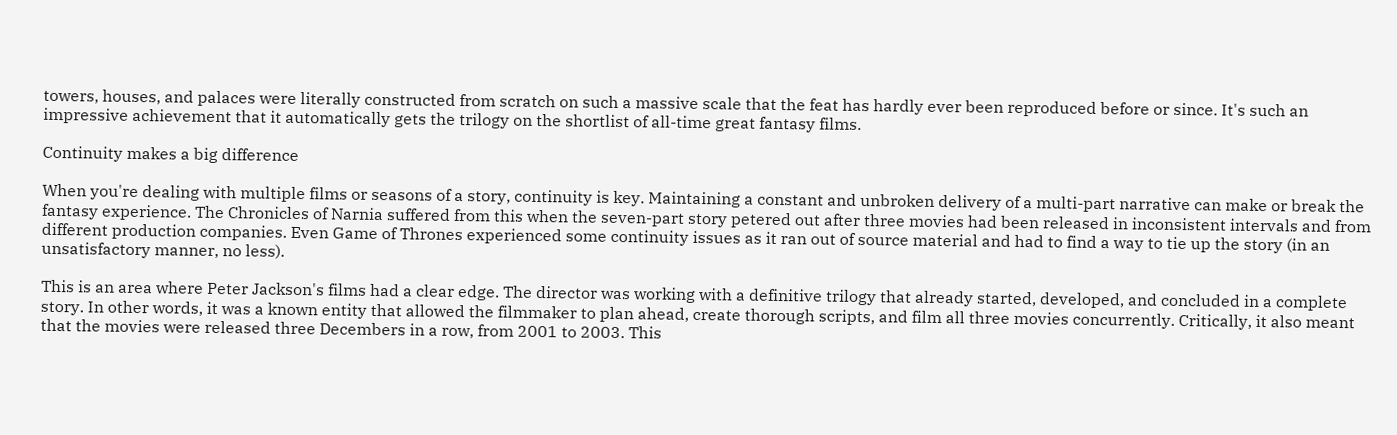towers, houses, and palaces were literally constructed from scratch on such a massive scale that the feat has hardly ever been reproduced before or since. It's such an impressive achievement that it automatically gets the trilogy on the shortlist of all-time great fantasy films.

Continuity makes a big difference

When you're dealing with multiple films or seasons of a story, continuity is key. Maintaining a constant and unbroken delivery of a multi-part narrative can make or break the fantasy experience. The Chronicles of Narnia suffered from this when the seven-part story petered out after three movies had been released in inconsistent intervals and from different production companies. Even Game of Thrones experienced some continuity issues as it ran out of source material and had to find a way to tie up the story (in an unsatisfactory manner, no less).

This is an area where Peter Jackson's films had a clear edge. The director was working with a definitive trilogy that already started, developed, and concluded in a complete story. In other words, it was a known entity that allowed the filmmaker to plan ahead, create thorough scripts, and film all three movies concurrently. Critically, it also meant that the movies were released three Decembers in a row, from 2001 to 2003. This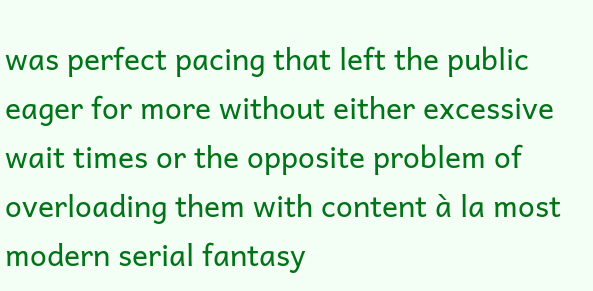was perfect pacing that left the public eager for more without either excessive wait times or the opposite problem of overloading them with content à la most modern serial fantasy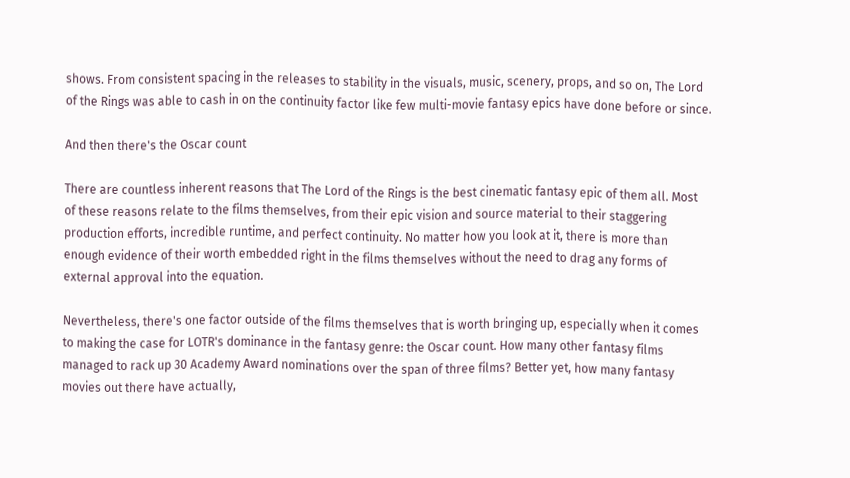shows. From consistent spacing in the releases to stability in the visuals, music, scenery, props, and so on, The Lord of the Rings was able to cash in on the continuity factor like few multi-movie fantasy epics have done before or since.

And then there's the Oscar count

There are countless inherent reasons that The Lord of the Rings is the best cinematic fantasy epic of them all. Most of these reasons relate to the films themselves, from their epic vision and source material to their staggering production efforts, incredible runtime, and perfect continuity. No matter how you look at it, there is more than enough evidence of their worth embedded right in the films themselves without the need to drag any forms of external approval into the equation.

Nevertheless, there's one factor outside of the films themselves that is worth bringing up, especially when it comes to making the case for LOTR's dominance in the fantasy genre: the Oscar count. How many other fantasy films managed to rack up 30 Academy Award nominations over the span of three films? Better yet, how many fantasy movies out there have actually,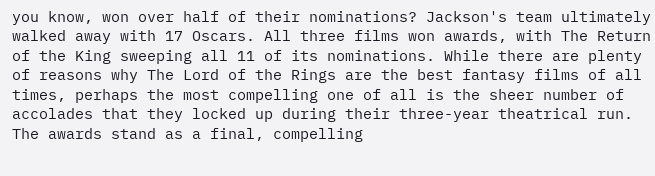you know, won over half of their nominations? Jackson's team ultimately walked away with 17 Oscars. All three films won awards, with The Return of the King sweeping all 11 of its nominations. While there are plenty of reasons why The Lord of the Rings are the best fantasy films of all times, perhaps the most compelling one of all is the sheer number of accolades that they locked up during their three-year theatrical run. The awards stand as a final, compelling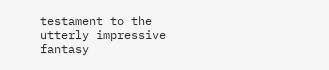testament to the utterly impressive fantasy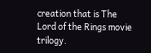creation that is The Lord of the Rings movie trilogy.